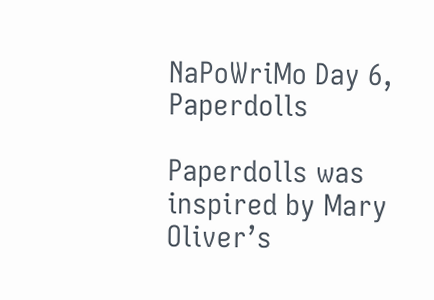NaPoWriMo Day 6, Paperdolls

Paperdolls was inspired by Mary Oliver’s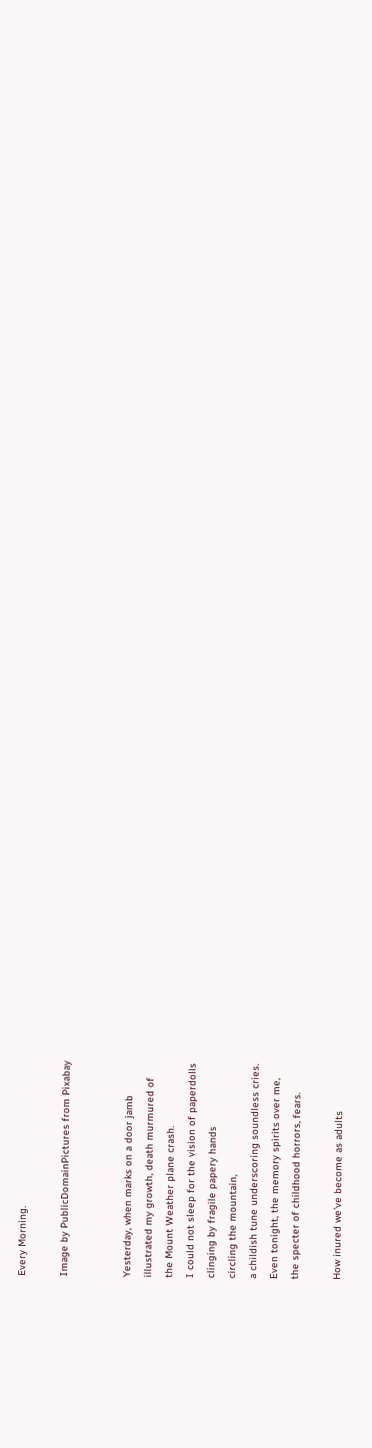Every Morning.

Image by PublicDomainPictures from Pixabay


Yesterday, when marks on a door jamb
illustrated my growth, death murmured of
the Mount Weather plane crash.
I could not sleep for the vision of paperdolls
clinging by fragile papery hands
circling the mountain,
a childish tune underscoring soundless cries.
Even tonight, the memory spirits over me,
the specter of childhood horrors, fears.

How inured we’ve become as adults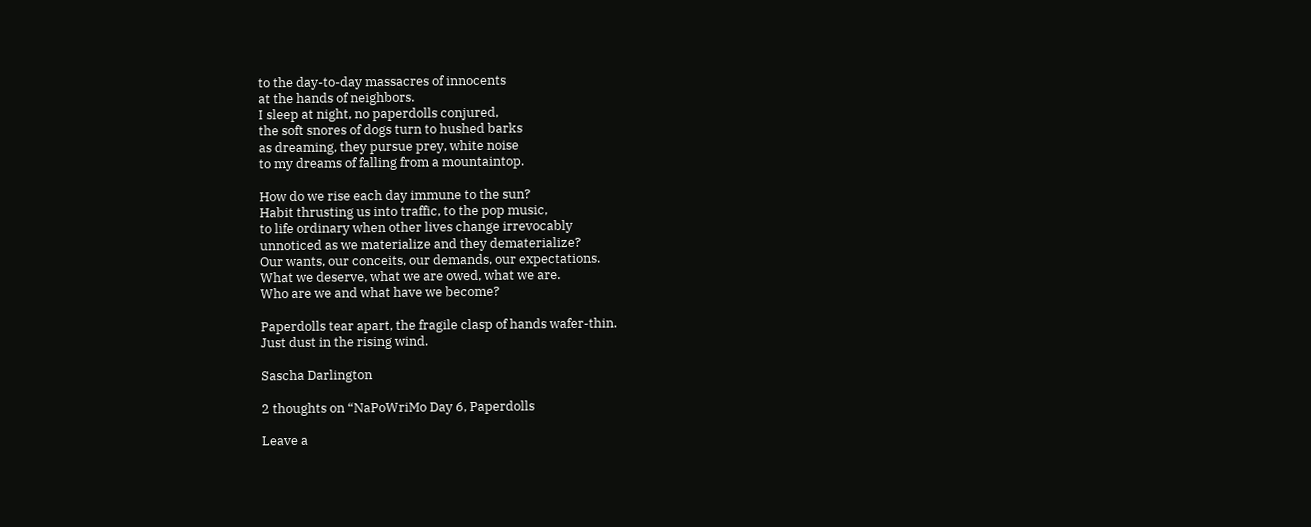to the day-to-day massacres of innocents
at the hands of neighbors.
I sleep at night, no paperdolls conjured,
the soft snores of dogs turn to hushed barks
as dreaming, they pursue prey, white noise
to my dreams of falling from a mountaintop.

How do we rise each day immune to the sun?
Habit thrusting us into traffic, to the pop music,
to life ordinary when other lives change irrevocably
unnoticed as we materialize and they dematerialize?
Our wants, our conceits, our demands, our expectations.
What we deserve, what we are owed, what we are.
Who are we and what have we become?

Paperdolls tear apart, the fragile clasp of hands wafer-thin.
Just dust in the rising wind.

Sascha Darlington

2 thoughts on “NaPoWriMo Day 6, Paperdolls

Leave a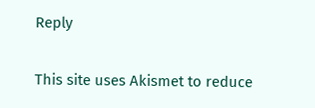Reply

This site uses Akismet to reduce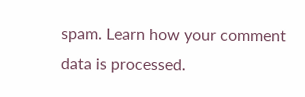spam. Learn how your comment data is processed.